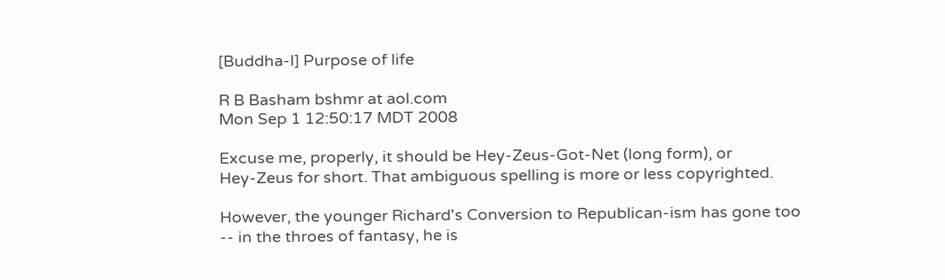[Buddha-l] Purpose of life

R B Basham bshmr at aol.com
Mon Sep 1 12:50:17 MDT 2008

Excuse me, properly, it should be Hey-Zeus-Got-Net (long form), or
Hey-Zeus for short. That ambiguous spelling is more or less copyrighted.

However, the younger Richard's Conversion to Republican-ism has gone too
-- in the throes of fantasy, he is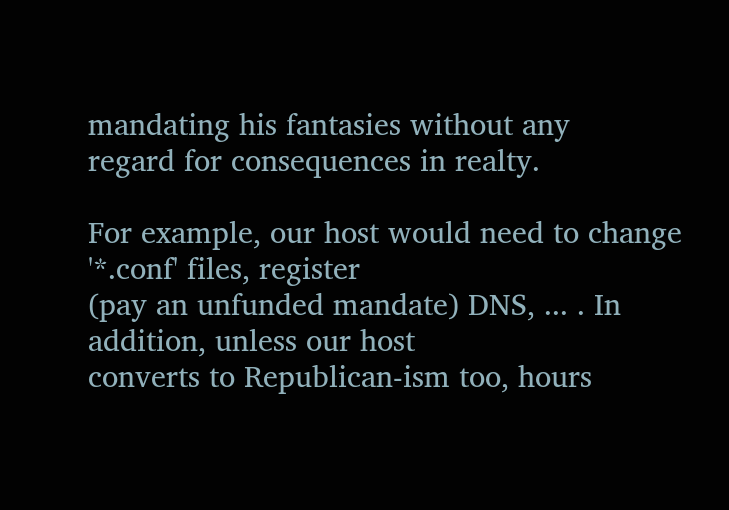mandating his fantasies without any
regard for consequences in realty.

For example, our host would need to change  '*.conf' files, register
(pay an unfunded mandate) DNS, ... . In addition, unless our host
converts to Republican-ism too, hours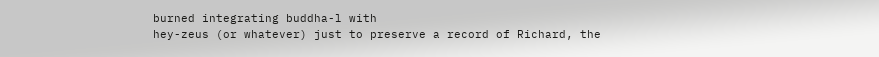burned integrating buddha-l with
hey-zeus (or whatever) just to preserve a record of Richard, the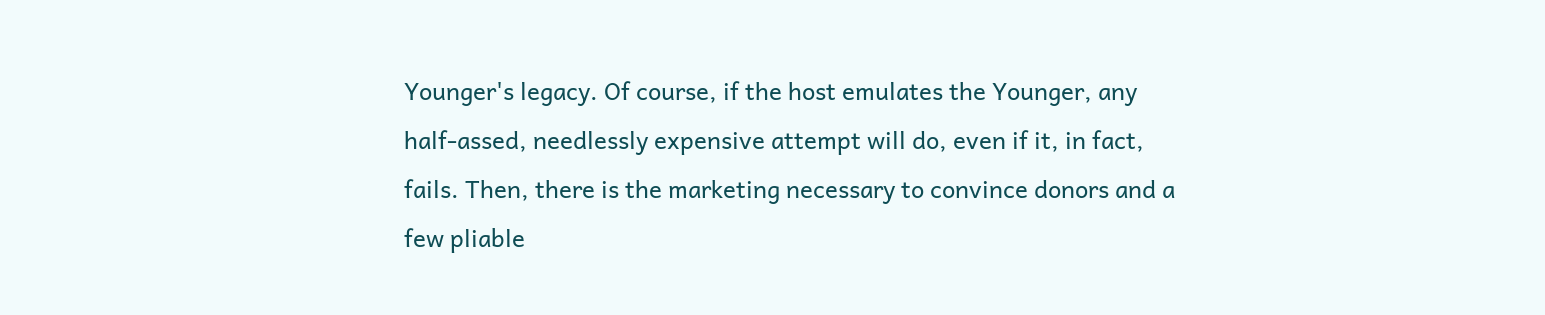Younger's legacy. Of course, if the host emulates the Younger, any
half-assed, needlessly expensive attempt will do, even if it, in fact,
fails. Then, there is the marketing necessary to convince donors and a
few pliable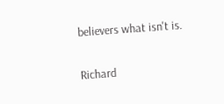believers what isn't is.

Richard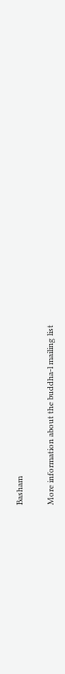Basham

More information about the buddha-l mailing list